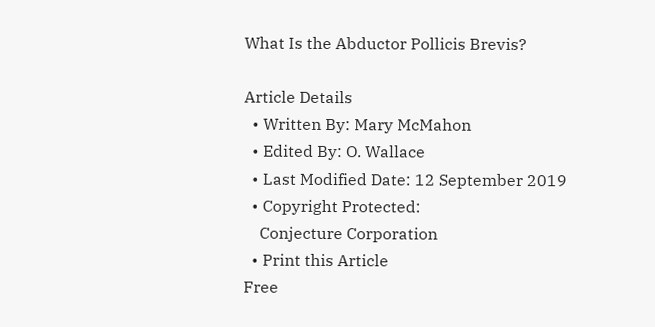What Is the Abductor Pollicis Brevis?

Article Details
  • Written By: Mary McMahon
  • Edited By: O. Wallace
  • Last Modified Date: 12 September 2019
  • Copyright Protected:
    Conjecture Corporation
  • Print this Article
Free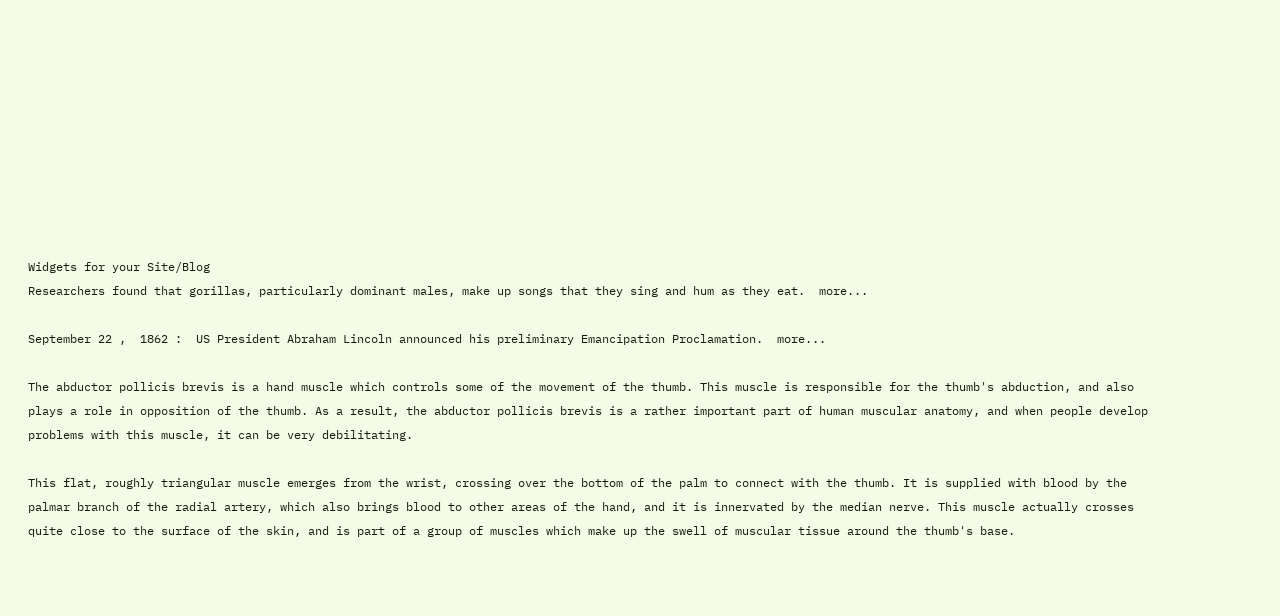Widgets for your Site/Blog
Researchers found that gorillas, particularly dominant males, make up songs that they sing and hum as they eat.  more...

September 22 ,  1862 :  US President Abraham Lincoln announced his preliminary Emancipation Proclamation.  more...

The abductor pollicis brevis is a hand muscle which controls some of the movement of the thumb. This muscle is responsible for the thumb's abduction, and also plays a role in opposition of the thumb. As a result, the abductor pollicis brevis is a rather important part of human muscular anatomy, and when people develop problems with this muscle, it can be very debilitating.

This flat, roughly triangular muscle emerges from the wrist, crossing over the bottom of the palm to connect with the thumb. It is supplied with blood by the palmar branch of the radial artery, which also brings blood to other areas of the hand, and it is innervated by the median nerve. This muscle actually crosses quite close to the surface of the skin, and is part of a group of muscles which make up the swell of muscular tissue around the thumb's base.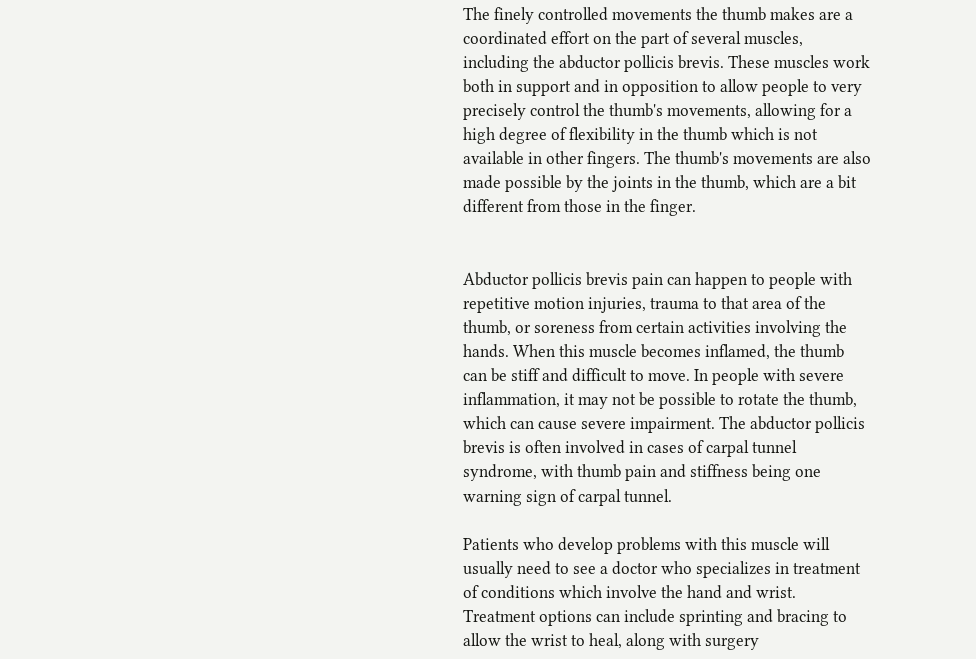The finely controlled movements the thumb makes are a coordinated effort on the part of several muscles, including the abductor pollicis brevis. These muscles work both in support and in opposition to allow people to very precisely control the thumb's movements, allowing for a high degree of flexibility in the thumb which is not available in other fingers. The thumb's movements are also made possible by the joints in the thumb, which are a bit different from those in the finger.


Abductor pollicis brevis pain can happen to people with repetitive motion injuries, trauma to that area of the thumb, or soreness from certain activities involving the hands. When this muscle becomes inflamed, the thumb can be stiff and difficult to move. In people with severe inflammation, it may not be possible to rotate the thumb, which can cause severe impairment. The abductor pollicis brevis is often involved in cases of carpal tunnel syndrome, with thumb pain and stiffness being one warning sign of carpal tunnel.

Patients who develop problems with this muscle will usually need to see a doctor who specializes in treatment of conditions which involve the hand and wrist. Treatment options can include sprinting and bracing to allow the wrist to heal, along with surgery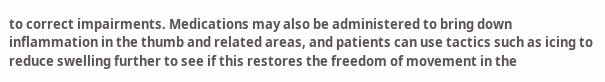to correct impairments. Medications may also be administered to bring down inflammation in the thumb and related areas, and patients can use tactics such as icing to reduce swelling further to see if this restores the freedom of movement in the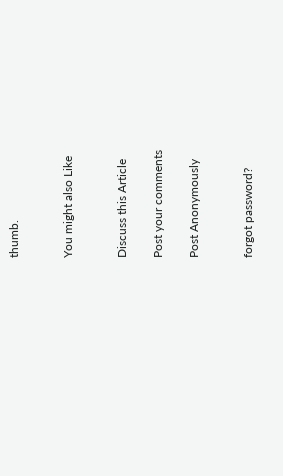thumb.


You might also Like


Discuss this Article

Post your comments

Post Anonymously


forgot password?